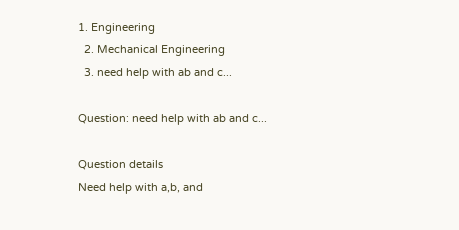1. Engineering
  2. Mechanical Engineering
  3. need help with ab and c...

Question: need help with ab and c...

Question details
Need help with a,b, and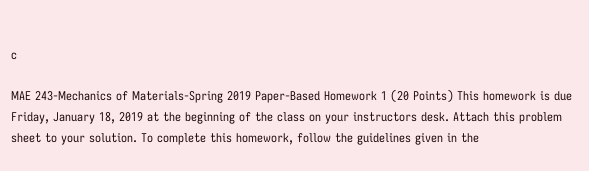c

MAE 243-Mechanics of Materials-Spring 2019 Paper-Based Homework 1 (20 Points) This homework is due Friday, January 18, 2019 at the beginning of the class on your instructors desk. Attach this problem sheet to your solution. To complete this homework, follow the guidelines given in the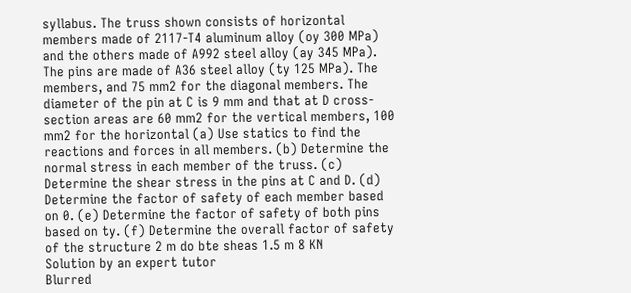syllabus. The truss shown consists of horizontal members made of 2117-T4 aluminum alloy (oy 300 MPa) and the others made of A992 steel alloy (ay 345 MPa). The pins are made of A36 steel alloy (ty 125 MPa). The members, and 75 mm2 for the diagonal members. The diameter of the pin at C is 9 mm and that at D cross-section areas are 60 mm2 for the vertical members, 100 mm2 for the horizontal (a) Use statics to find the reactions and forces in all members. (b) Determine the normal stress in each member of the truss. (c) Determine the shear stress in the pins at C and D. (d) Determine the factor of safety of each member based on 0. (e) Determine the factor of safety of both pins based on ty. (f) Determine the overall factor of safety of the structure 2 m do bte sheas 1.5 m 8 KN
Solution by an expert tutor
Blurred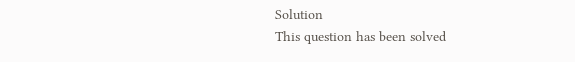Solution
This question has been solved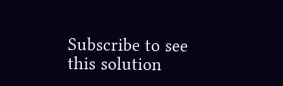Subscribe to see this solution